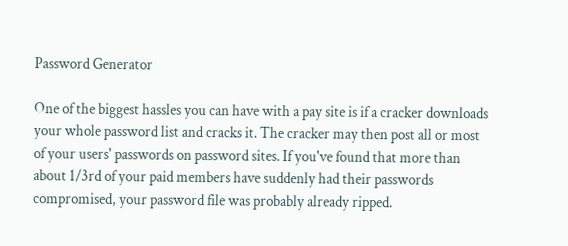Password Generator

One of the biggest hassles you can have with a pay site is if a cracker downloads your whole password list and cracks it. The cracker may then post all or most of your users' passwords on password sites. If you've found that more than about 1/3rd of your paid members have suddenly had their passwords compromised, your password file was probably already ripped.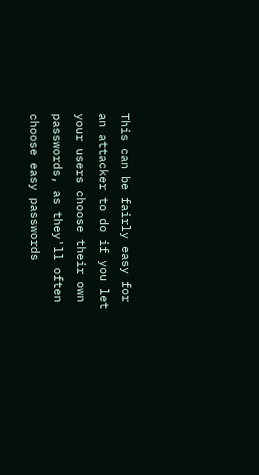This can be fairly easy for an attacker to do if you let your users choose their own passwords, as they'll often choose easy passwords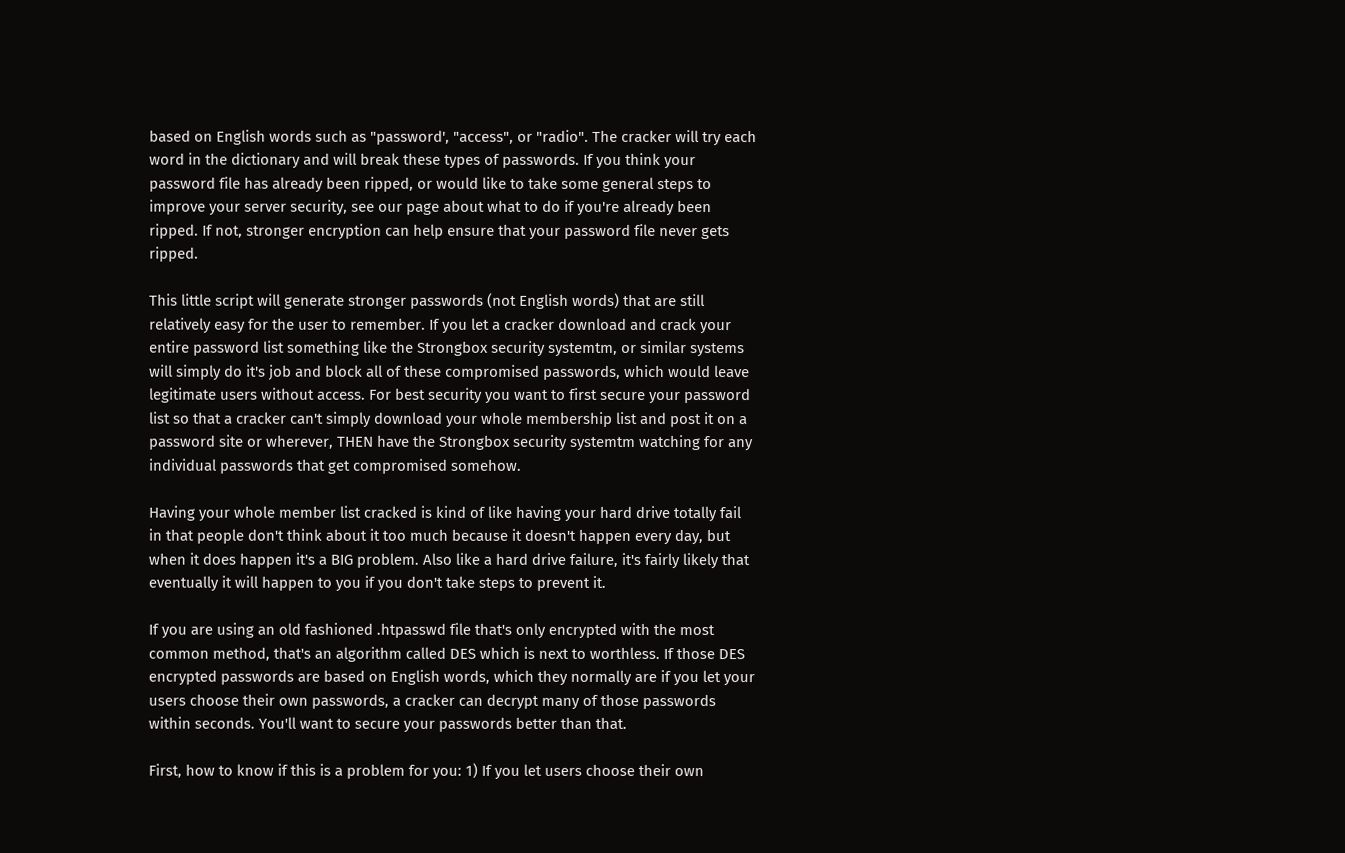based on English words such as "password', "access", or "radio". The cracker will try each word in the dictionary and will break these types of passwords. If you think your password file has already been ripped, or would like to take some general steps to improve your server security, see our page about what to do if you're already been ripped. If not, stronger encryption can help ensure that your password file never gets ripped.

This little script will generate stronger passwords (not English words) that are still relatively easy for the user to remember. If you let a cracker download and crack your entire password list something like the Strongbox security systemtm, or similar systems will simply do it's job and block all of these compromised passwords, which would leave legitimate users without access. For best security you want to first secure your password list so that a cracker can't simply download your whole membership list and post it on a password site or wherever, THEN have the Strongbox security systemtm watching for any individual passwords that get compromised somehow.

Having your whole member list cracked is kind of like having your hard drive totally fail in that people don't think about it too much because it doesn't happen every day, but when it does happen it's a BIG problem. Also like a hard drive failure, it's fairly likely that eventually it will happen to you if you don't take steps to prevent it.

If you are using an old fashioned .htpasswd file that's only encrypted with the most common method, that's an algorithm called DES which is next to worthless. If those DES encrypted passwords are based on English words, which they normally are if you let your users choose their own passwords, a cracker can decrypt many of those passwords within seconds. You'll want to secure your passwords better than that.

First, how to know if this is a problem for you: 1) If you let users choose their own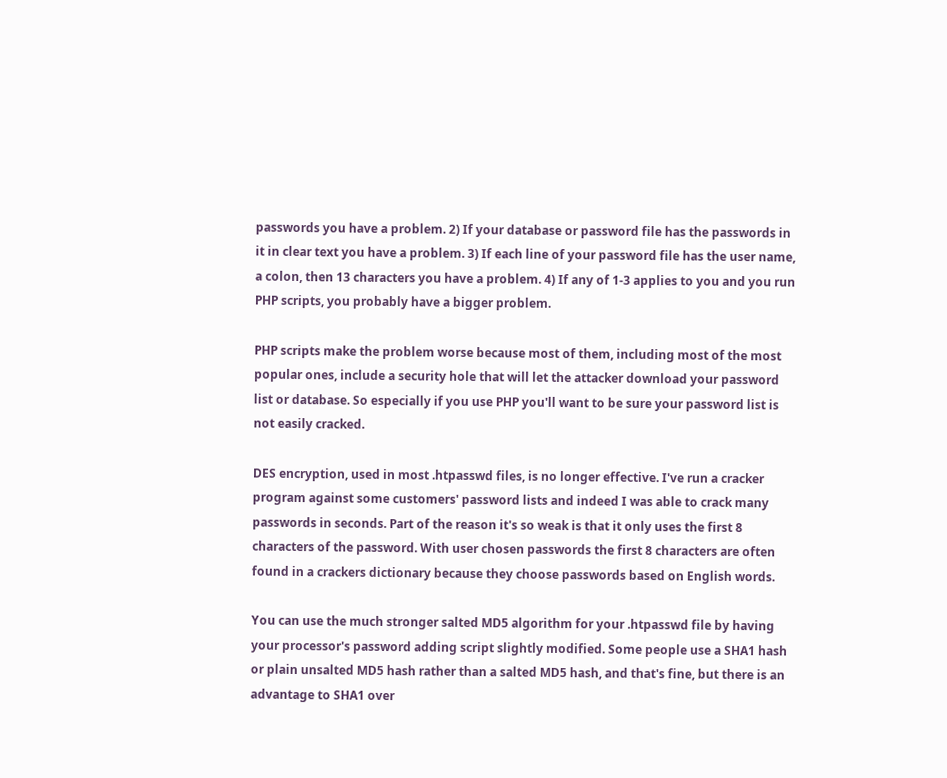passwords you have a problem. 2) If your database or password file has the passwords in it in clear text you have a problem. 3) If each line of your password file has the user name, a colon, then 13 characters you have a problem. 4) If any of 1-3 applies to you and you run PHP scripts, you probably have a bigger problem.

PHP scripts make the problem worse because most of them, including most of the most popular ones, include a security hole that will let the attacker download your password list or database. So especially if you use PHP you'll want to be sure your password list is not easily cracked.

DES encryption, used in most .htpasswd files, is no longer effective. I've run a cracker program against some customers' password lists and indeed I was able to crack many passwords in seconds. Part of the reason it's so weak is that it only uses the first 8 characters of the password. With user chosen passwords the first 8 characters are often found in a crackers dictionary because they choose passwords based on English words.

You can use the much stronger salted MD5 algorithm for your .htpasswd file by having your processor's password adding script slightly modified. Some people use a SHA1 hash or plain unsalted MD5 hash rather than a salted MD5 hash, and that's fine, but there is an advantage to SHA1 over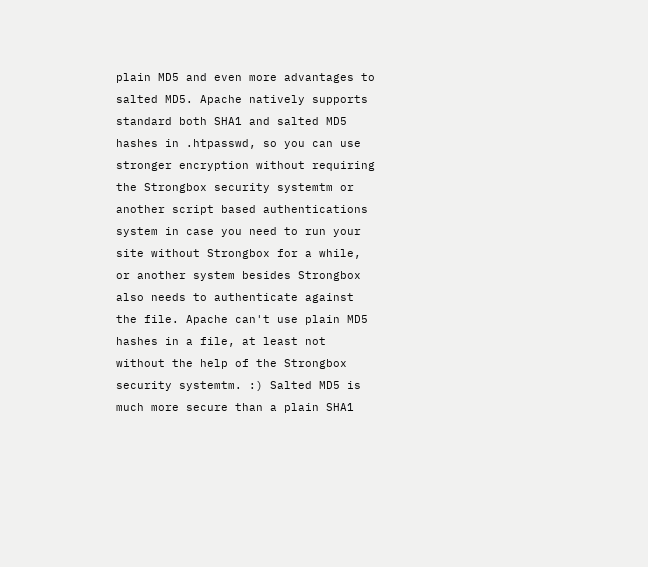plain MD5 and even more advantages to salted MD5. Apache natively supports standard both SHA1 and salted MD5 hashes in .htpasswd, so you can use stronger encryption without requiring the Strongbox security systemtm or another script based authentications system in case you need to run your site without Strongbox for a while, or another system besides Strongbox also needs to authenticate against the file. Apache can't use plain MD5 hashes in a file, at least not without the help of the Strongbox security systemtm. :) Salted MD5 is much more secure than a plain SHA1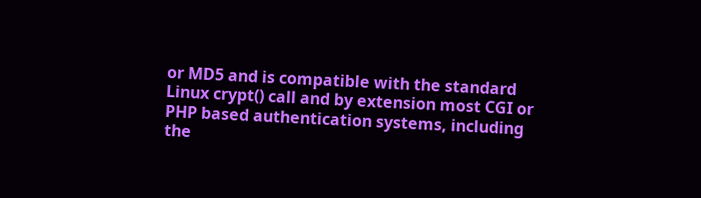or MD5 and is compatible with the standard Linux crypt() call and by extension most CGI or PHP based authentication systems, including the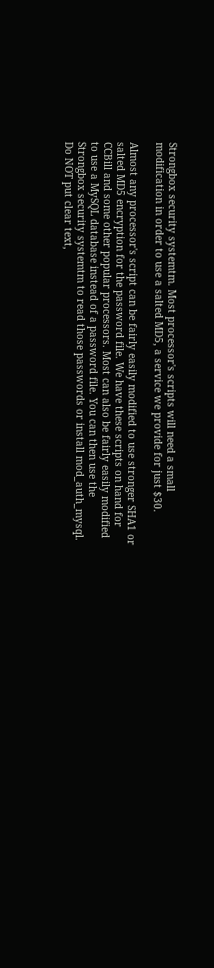Strongbox security systemtm. Most processor's scripts will need a small modification in order to use a salted MD5, a service we provide for just $30.

Almost any processor's script can be fairly easily modified to use stronger SHA1 or salted MD5 encryption for the password file. We have these scripts on hand for CCBill and some other popular processors. Most can also be fairly easily modified to use a MySQL database instead of a password file. You can then use the Strongbox security systemtm to read those passwords or install mod_auth_mysql. Do NOT put clear text,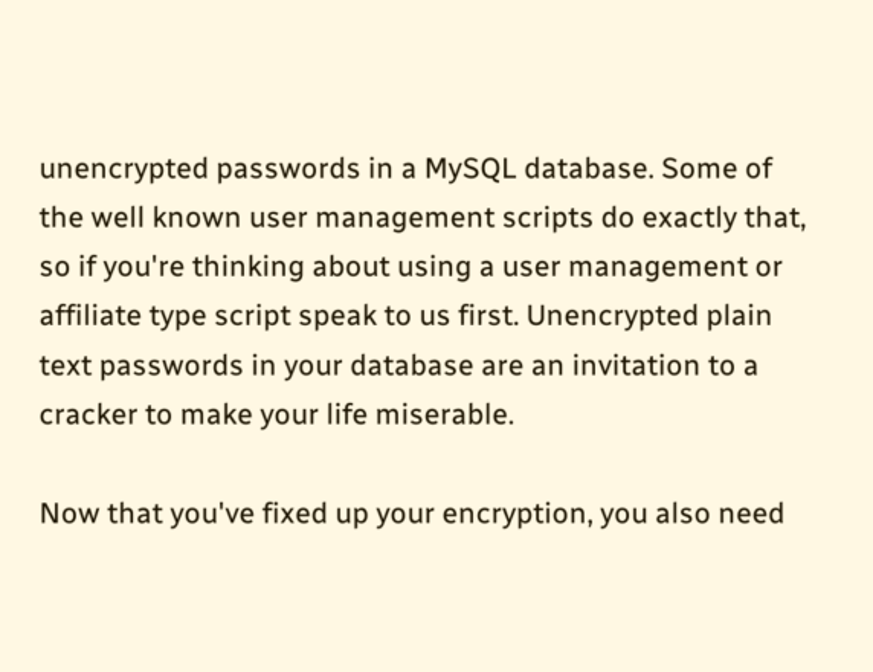unencrypted passwords in a MySQL database. Some of the well known user management scripts do exactly that, so if you're thinking about using a user management or affiliate type script speak to us first. Unencrypted plain text passwords in your database are an invitation to a cracker to make your life miserable.

Now that you've fixed up your encryption, you also need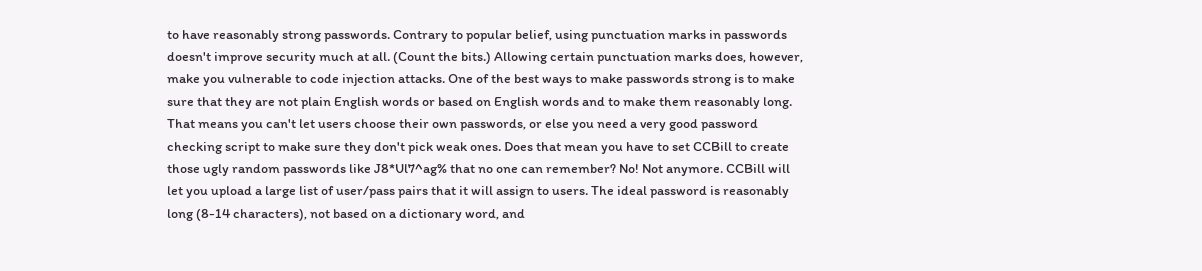to have reasonably strong passwords. Contrary to popular belief, using punctuation marks in passwords doesn't improve security much at all. (Count the bits.) Allowing certain punctuation marks does, however, make you vulnerable to code injection attacks. One of the best ways to make passwords strong is to make sure that they are not plain English words or based on English words and to make them reasonably long. That means you can't let users choose their own passwords, or else you need a very good password checking script to make sure they don't pick weak ones. Does that mean you have to set CCBill to create those ugly random passwords like J8*Ul7^ag% that no one can remember? No! Not anymore. CCBill will let you upload a large list of user/pass pairs that it will assign to users. The ideal password is reasonably long (8-14 characters), not based on a dictionary word, and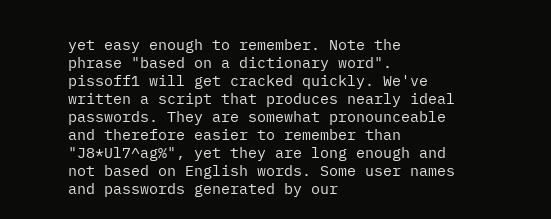yet easy enough to remember. Note the phrase "based on a dictionary word". pissoff1 will get cracked quickly. We've written a script that produces nearly ideal passwords. They are somewhat pronounceable and therefore easier to remember than "J8*Ul7^ag%", yet they are long enough and not based on English words. Some user names and passwords generated by our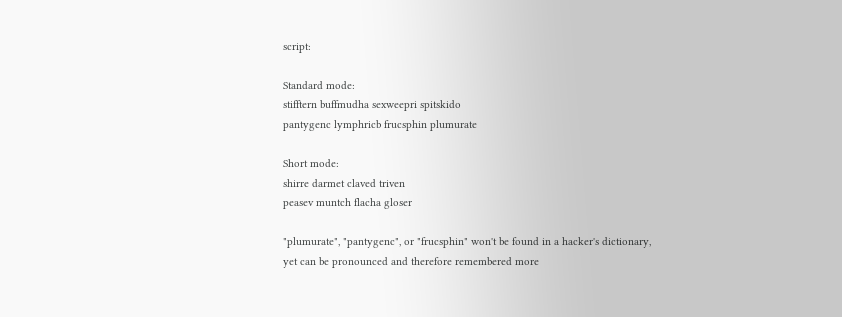script:

Standard mode:
stifftern buffmudha sexweepri spitskido
pantygenc lymphricb frucsphin plumurate

Short mode:
shirre darmet claved triven
peasev muntch flacha gloser

"plumurate", "pantygenc", or "frucsphin" won't be found in a hacker's dictionary, yet can be pronounced and therefore remembered more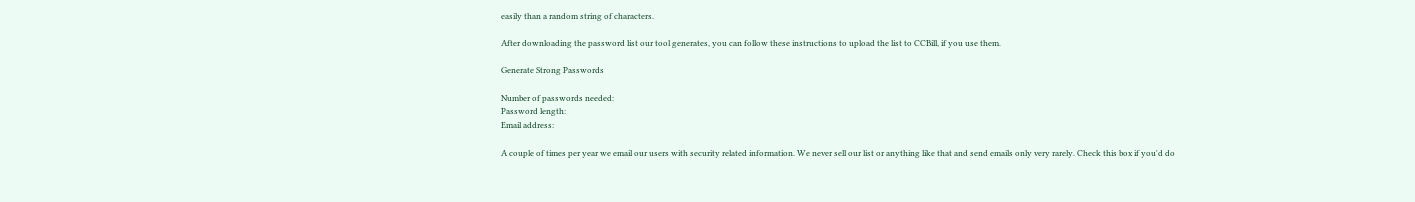easily than a random string of characters.

After downloading the password list our tool generates, you can follow these instructions to upload the list to CCBill, if you use them.

Generate Strong Passwords

Number of passwords needed:
Password length:
Email address:

A couple of times per year we email our users with security related information. We never sell our list or anything like that and send emails only very rarely. Check this box if you'd do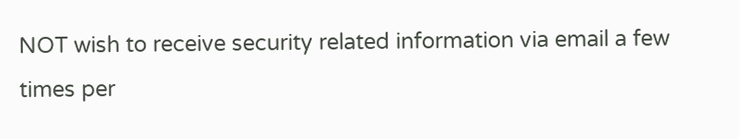NOT wish to receive security related information via email a few times per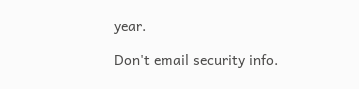year.

Don't email security info.